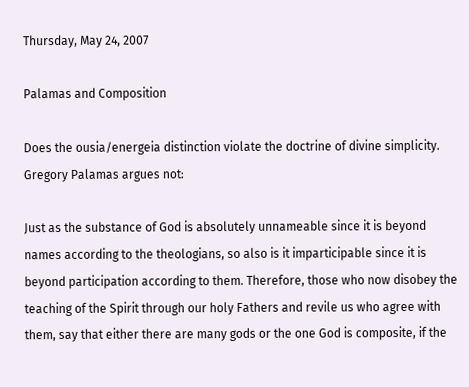Thursday, May 24, 2007

Palamas and Composition

Does the ousia/energeia distinction violate the doctrine of divine simplicity. Gregory Palamas argues not:

Just as the substance of God is absolutely unnameable since it is beyond names according to the theologians, so also is it imparticipable since it is beyond participation according to them. Therefore, those who now disobey the teaching of the Spirit through our holy Fathers and revile us who agree with them, say that either there are many gods or the one God is composite, if the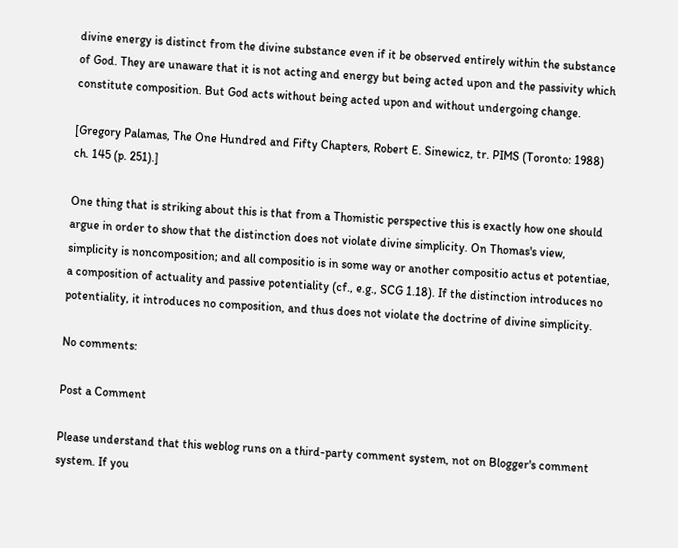divine energy is distinct from the divine substance even if it be observed entirely within the substance of God. They are unaware that it is not acting and energy but being acted upon and the passivity which constitute composition. But God acts without being acted upon and without undergoing change.

[Gregory Palamas, The One Hundred and Fifty Chapters, Robert E. Sinewicz, tr. PIMS (Toronto: 1988) ch. 145 (p. 251).]

One thing that is striking about this is that from a Thomistic perspective this is exactly how one should argue in order to show that the distinction does not violate divine simplicity. On Thomas's view, simplicity is noncomposition; and all compositio is in some way or another compositio actus et potentiae, a composition of actuality and passive potentiality (cf., e.g., SCG 1.18). If the distinction introduces no potentiality, it introduces no composition, and thus does not violate the doctrine of divine simplicity.

No comments:

Post a Comment

Please understand that this weblog runs on a third-party comment system, not on Blogger's comment system. If you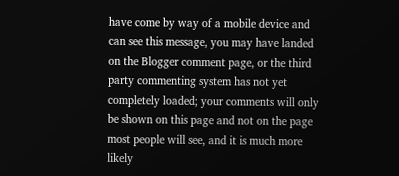have come by way of a mobile device and can see this message, you may have landed on the Blogger comment page, or the third party commenting system has not yet completely loaded; your comments will only be shown on this page and not on the page most people will see, and it is much more likely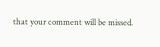that your comment will be missed.